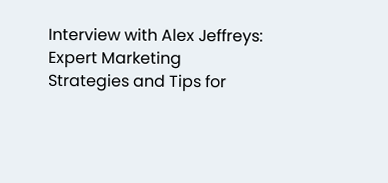Interview with Alex Jeffreys: Expert Marketing Strategies and Tips for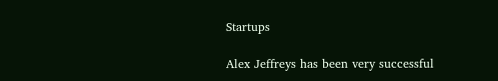Startups

Alex Jeffreys has been very successful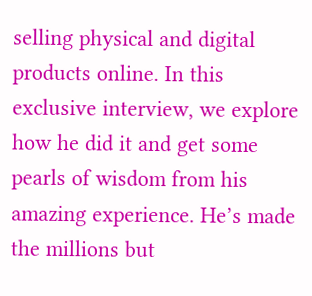selling physical and digital products online. In this exclusive interview, we explore how he did it and get some pearls of wisdom from his amazing experience. He’s made the millions but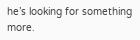he’s looking for something more.